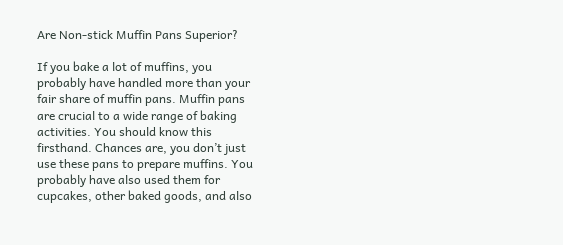Are Non-stick Muffin Pans Superior?

If you bake a lot of muffins, you probably have handled more than your fair share of muffin pans. Muffin pans are crucial to a wide range of baking activities. You should know this firsthand. Chances are, you don’t just use these pans to prepare muffins. You probably have also used them for cupcakes, other baked goods, and also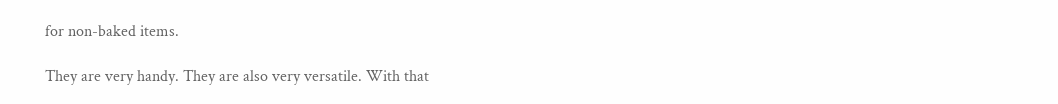for non-baked items.

They are very handy. They are also very versatile. With that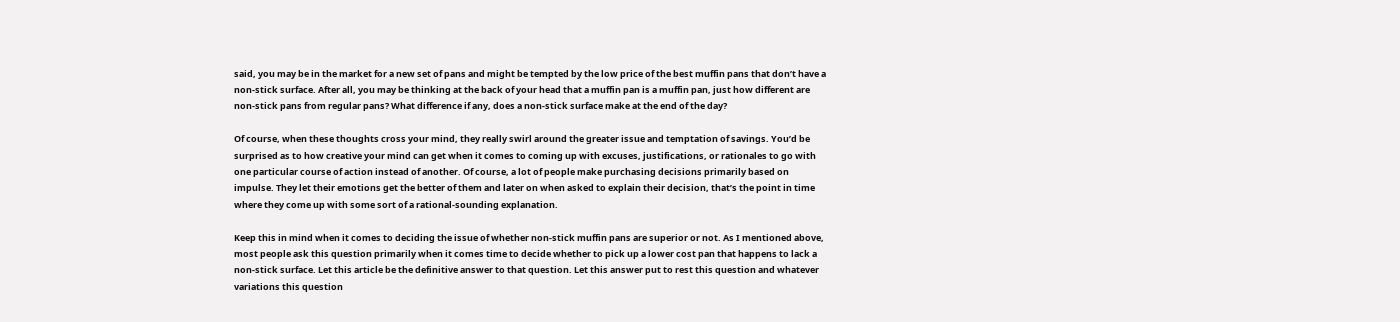said, you may be in the market for a new set of pans and might be tempted by the low price of the best muffin pans that don’t have a non-stick surface. After all, you may be thinking at the back of your head that a muffin pan is a muffin pan, just how different are non-stick pans from regular pans? What difference if any, does a non-stick surface make at the end of the day?

Of course, when these thoughts cross your mind, they really swirl around the greater issue and temptation of savings. You’d be surprised as to how creative your mind can get when it comes to coming up with excuses, justifications, or rationales to go with one particular course of action instead of another. Of course, a lot of people make purchasing decisions primarily based on impulse. They let their emotions get the better of them and later on when asked to explain their decision, that’s the point in time where they come up with some sort of a rational-sounding explanation.

Keep this in mind when it comes to deciding the issue of whether non-stick muffin pans are superior or not. As I mentioned above, most people ask this question primarily when it comes time to decide whether to pick up a lower cost pan that happens to lack a non-stick surface. Let this article be the definitive answer to that question. Let this answer put to rest this question and whatever variations this question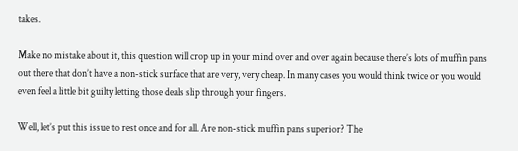takes.

Make no mistake about it, this question will crop up in your mind over and over again because there’s lots of muffin pans out there that don’t have a non-stick surface that are very, very cheap. In many cases you would think twice or you would even feel a little bit guilty letting those deals slip through your fingers.

Well, let’s put this issue to rest once and for all. Are non-stick muffin pans superior? The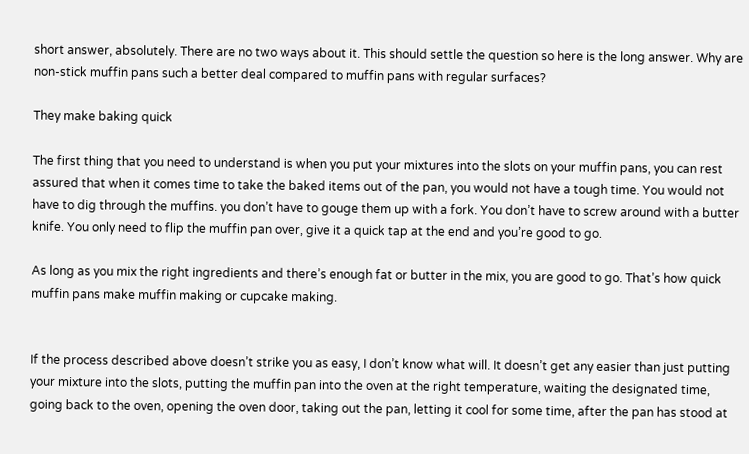short answer, absolutely. There are no two ways about it. This should settle the question so here is the long answer. Why are non-stick muffin pans such a better deal compared to muffin pans with regular surfaces?

They make baking quick

The first thing that you need to understand is when you put your mixtures into the slots on your muffin pans, you can rest assured that when it comes time to take the baked items out of the pan, you would not have a tough time. You would not have to dig through the muffins. you don’t have to gouge them up with a fork. You don’t have to screw around with a butter knife. You only need to flip the muffin pan over, give it a quick tap at the end and you’re good to go.

As long as you mix the right ingredients and there’s enough fat or butter in the mix, you are good to go. That’s how quick muffin pans make muffin making or cupcake making.


If the process described above doesn’t strike you as easy, I don’t know what will. It doesn’t get any easier than just putting your mixture into the slots, putting the muffin pan into the oven at the right temperature, waiting the designated time, going back to the oven, opening the oven door, taking out the pan, letting it cool for some time, after the pan has stood at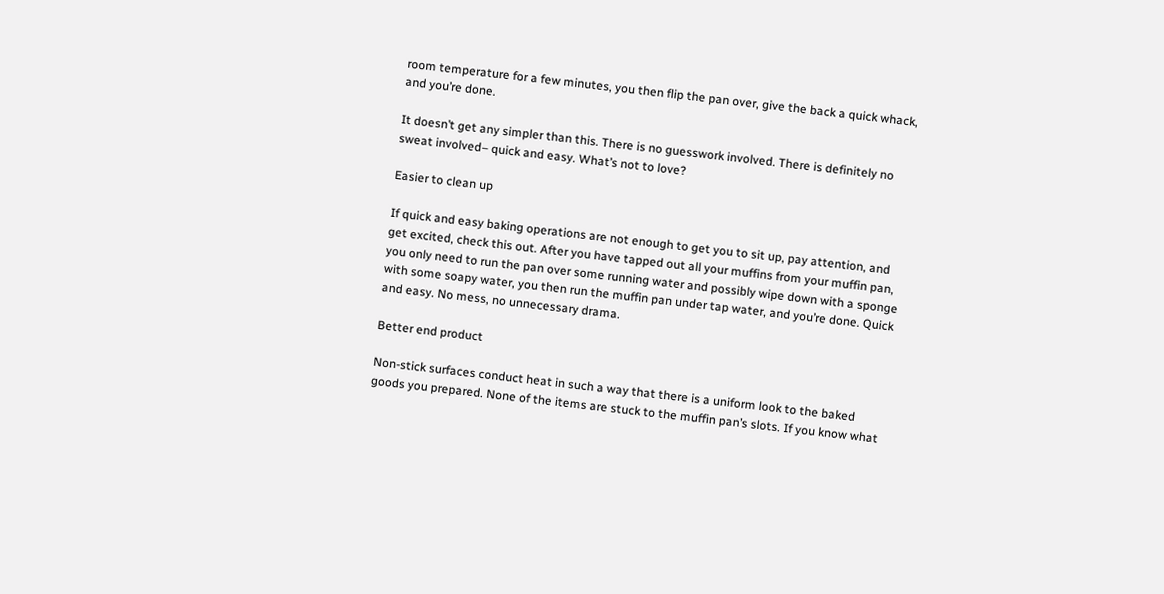room temperature for a few minutes, you then flip the pan over, give the back a quick whack, and you’re done.

It doesn’t get any simpler than this. There is no guesswork involved. There is definitely no sweat involved– quick and easy. What’s not to love?

Easier to clean up

If quick and easy baking operations are not enough to get you to sit up, pay attention, and get excited, check this out. After you have tapped out all your muffins from your muffin pan, you only need to run the pan over some running water and possibly wipe down with a sponge with some soapy water, you then run the muffin pan under tap water, and you’re done. Quick and easy. No mess, no unnecessary drama.

Better end product

Non-stick surfaces conduct heat in such a way that there is a uniform look to the baked goods you prepared. None of the items are stuck to the muffin pan’s slots. If you know what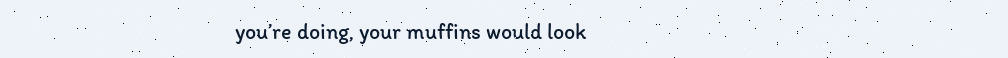you’re doing, your muffins would look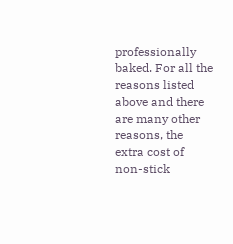professionally baked. For all the reasons listed above and there are many other reasons, the extra cost of non-stick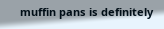muffin pans is definitely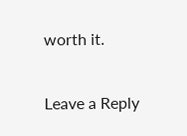worth it.

Leave a Reply